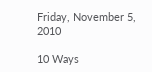Friday, November 5, 2010

10 Ways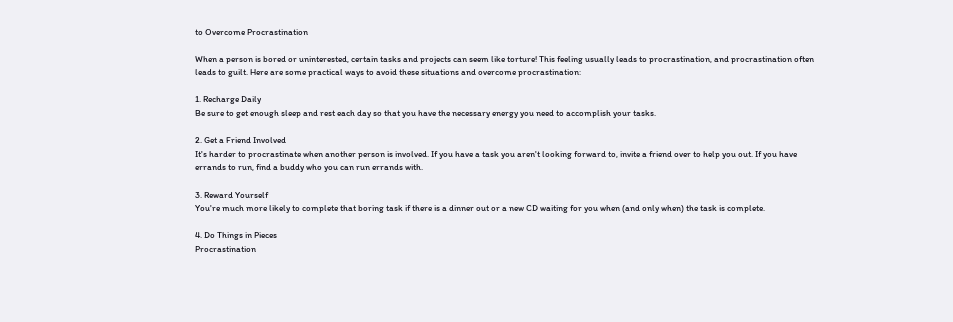to Overcome Procrastination

When a person is bored or uninterested, certain tasks and projects can seem like torture! This feeling usually leads to procrastination, and procrastination often leads to guilt. Here are some practical ways to avoid these situations and overcome procrastination:

1. Recharge Daily
Be sure to get enough sleep and rest each day so that you have the necessary energy you need to accomplish your tasks.

2. Get a Friend Involved
It's harder to procrastinate when another person is involved. If you have a task you aren't looking forward to, invite a friend over to help you out. If you have errands to run, find a buddy who you can run errands with.

3. Reward Yourself
You're much more likely to complete that boring task if there is a dinner out or a new CD waiting for you when (and only when) the task is complete.

4. Do Things in Pieces
Procrastination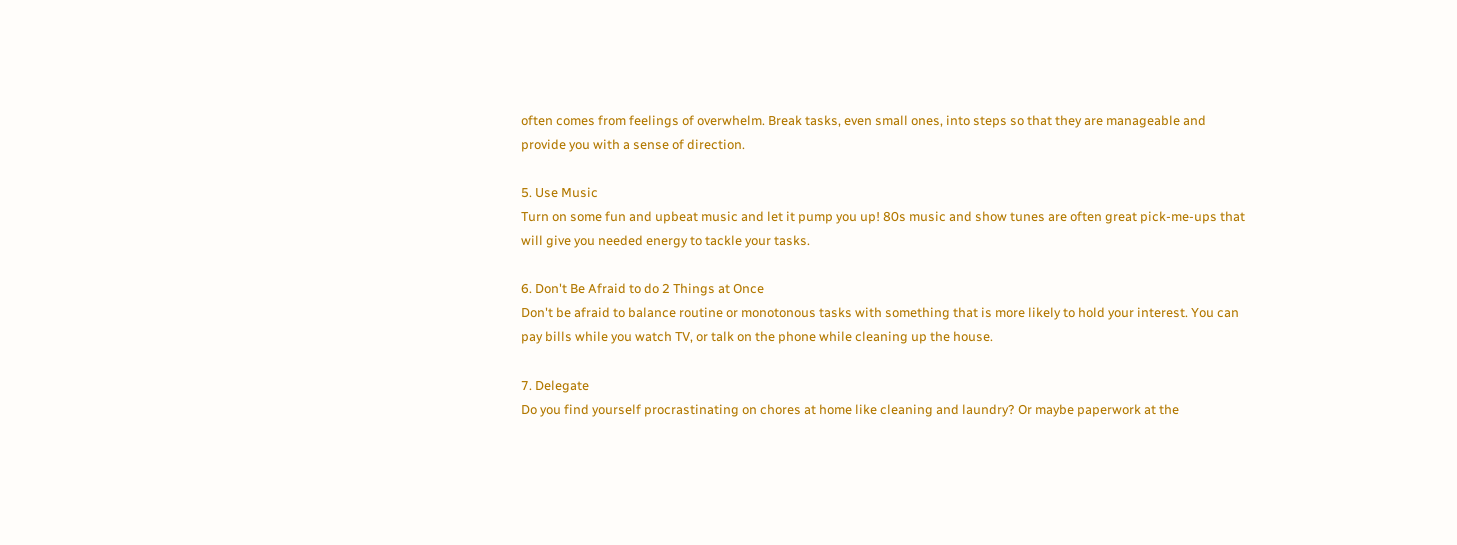often comes from feelings of overwhelm. Break tasks, even small ones, into steps so that they are manageable and provide you with a sense of direction.

5. Use Music
Turn on some fun and upbeat music and let it pump you up! 80s music and show tunes are often great pick-me-ups that will give you needed energy to tackle your tasks.

6. Don't Be Afraid to do 2 Things at Once
Don't be afraid to balance routine or monotonous tasks with something that is more likely to hold your interest. You can pay bills while you watch TV, or talk on the phone while cleaning up the house.

7. Delegate
Do you find yourself procrastinating on chores at home like cleaning and laundry? Or maybe paperwork at the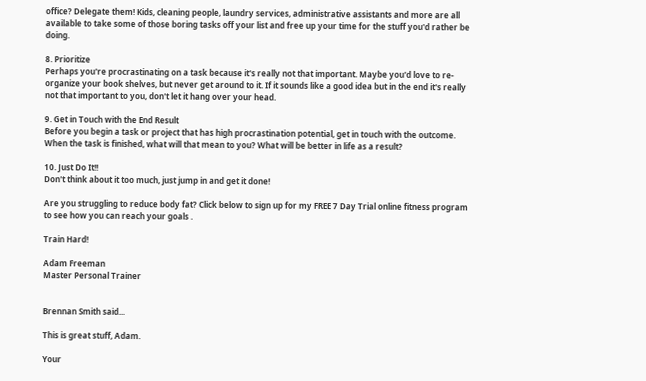office? Delegate them! Kids, cleaning people, laundry services, administrative assistants and more are all available to take some of those boring tasks off your list and free up your time for the stuff you'd rather be doing.

8. Prioritize
Perhaps you're procrastinating on a task because it's really not that important. Maybe you'd love to re-organize your book shelves, but never get around to it. If it sounds like a good idea but in the end it's really not that important to you, don't let it hang over your head.

9. Get in Touch with the End Result
Before you begin a task or project that has high procrastination potential, get in touch with the outcome. When the task is finished, what will that mean to you? What will be better in life as a result?

10. Just Do It!!
Don't think about it too much, just jump in and get it done!

Are you struggling to reduce body fat? Click below to sign up for my FREE 7 Day Trial online fitness program to see how you can reach your goals .

Train Hard!

Adam Freeman
Master Personal Trainer


Brennan Smith said...

This is great stuff, Adam.

Your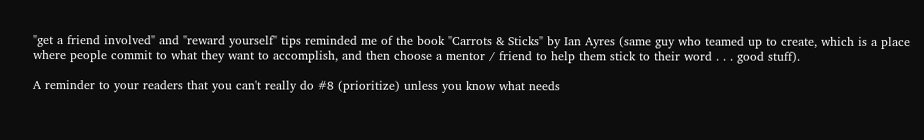"get a friend involved" and "reward yourself" tips reminded me of the book "Carrots & Sticks" by Ian Ayres (same guy who teamed up to create, which is a place where people commit to what they want to accomplish, and then choose a mentor / friend to help them stick to their word . . . good stuff).

A reminder to your readers that you can't really do #8 (prioritize) unless you know what needs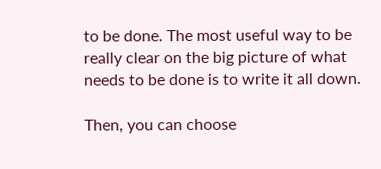to be done. The most useful way to be really clear on the big picture of what needs to be done is to write it all down.

Then, you can choose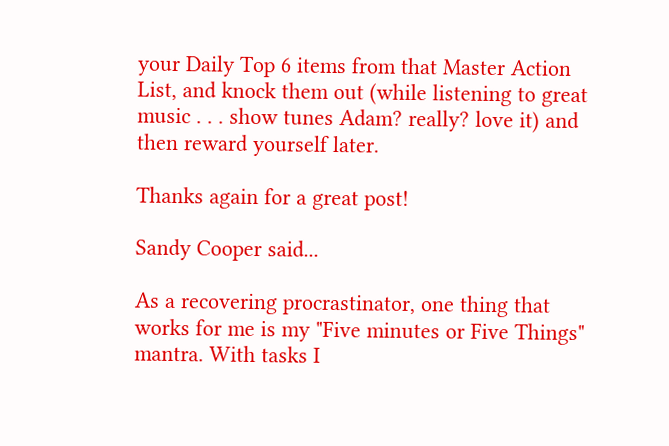your Daily Top 6 items from that Master Action List, and knock them out (while listening to great music . . . show tunes Adam? really? love it) and then reward yourself later.

Thanks again for a great post!

Sandy Cooper said...

As a recovering procrastinator, one thing that works for me is my "Five minutes or Five Things" mantra. With tasks I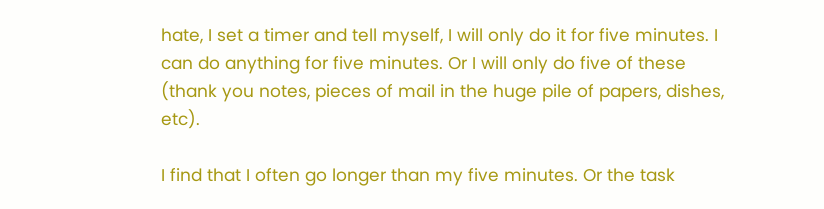hate, I set a timer and tell myself, I will only do it for five minutes. I can do anything for five minutes. Or I will only do five of these (thank you notes, pieces of mail in the huge pile of papers, dishes, etc).

I find that I often go longer than my five minutes. Or the task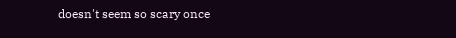doesn't seem so scary once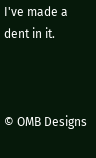I've made a dent in it.



© OMB Designs